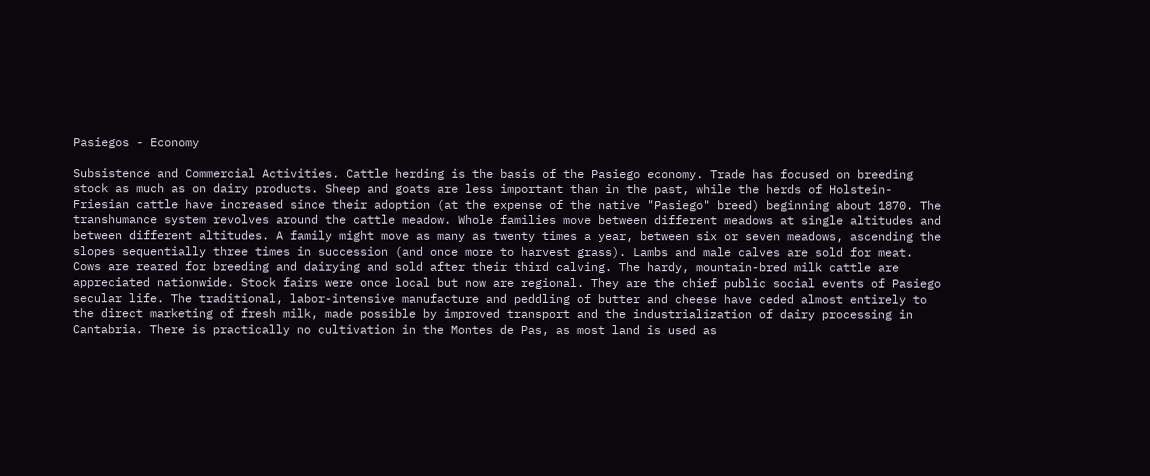Pasiegos - Economy

Subsistence and Commercial Activities. Cattle herding is the basis of the Pasiego economy. Trade has focused on breeding stock as much as on dairy products. Sheep and goats are less important than in the past, while the herds of Holstein-Friesian cattle have increased since their adoption (at the expense of the native "Pasiego" breed) beginning about 1870. The transhumance system revolves around the cattle meadow. Whole families move between different meadows at single altitudes and between different altitudes. A family might move as many as twenty times a year, between six or seven meadows, ascending the slopes sequentially three times in succession (and once more to harvest grass). Lambs and male calves are sold for meat. Cows are reared for breeding and dairying and sold after their third calving. The hardy, mountain-bred milk cattle are appreciated nationwide. Stock fairs were once local but now are regional. They are the chief public social events of Pasiego secular life. The traditional, labor-intensive manufacture and peddling of butter and cheese have ceded almost entirely to the direct marketing of fresh milk, made possible by improved transport and the industrialization of dairy processing in Cantabria. There is practically no cultivation in the Montes de Pas, as most land is used as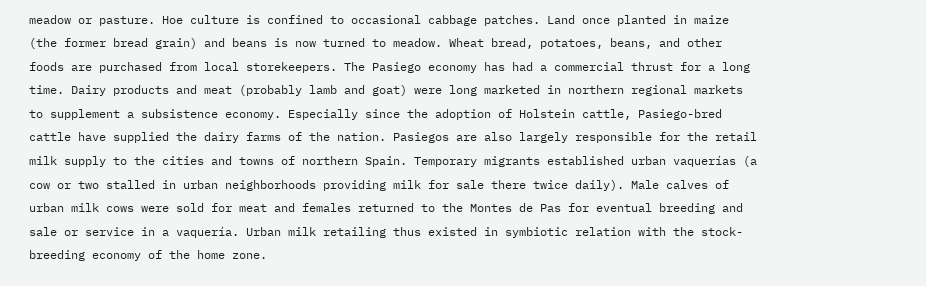meadow or pasture. Hoe culture is confined to occasional cabbage patches. Land once planted in maize (the former bread grain) and beans is now turned to meadow. Wheat bread, potatoes, beans, and other foods are purchased from local storekeepers. The Pasiego economy has had a commercial thrust for a long time. Dairy products and meat (probably lamb and goat) were long marketed in northern regional markets to supplement a subsistence economy. Especially since the adoption of Holstein cattle, Pasiego-bred cattle have supplied the dairy farms of the nation. Pasiegos are also largely responsible for the retail milk supply to the cities and towns of northern Spain. Temporary migrants established urban vaquerías (a cow or two stalled in urban neighborhoods providing milk for sale there twice daily). Male calves of urban milk cows were sold for meat and females returned to the Montes de Pas for eventual breeding and sale or service in a vaquería. Urban milk retailing thus existed in symbiotic relation with the stock-breeding economy of the home zone.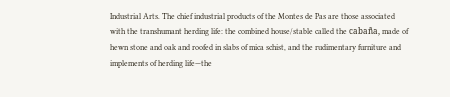Industrial Arts. The chief industrial products of the Montes de Pas are those associated with the transhumant herding life: the combined house/stable called the cabaña, made of hewn stone and oak and roofed in slabs of mica schist, and the rudimentary furniture and implements of herding life—the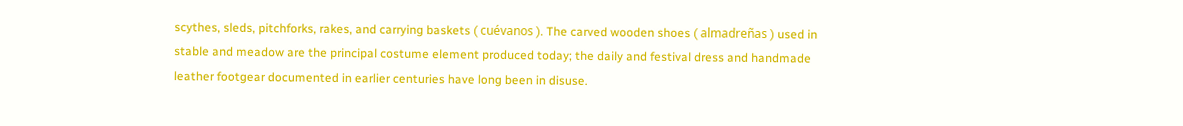scythes, sleds, pitchforks, rakes, and carrying baskets ( cuévanos ). The carved wooden shoes ( almadreñas ) used in stable and meadow are the principal costume element produced today; the daily and festival dress and handmade leather footgear documented in earlier centuries have long been in disuse.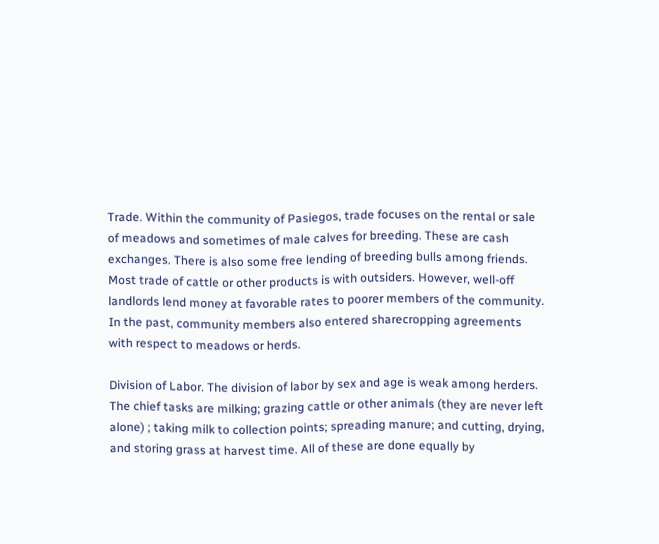Trade. Within the community of Pasiegos, trade focuses on the rental or sale of meadows and sometimes of male calves for breeding. These are cash exchanges. There is also some free lending of breeding bulls among friends. Most trade of cattle or other products is with outsiders. However, well-off landlords lend money at favorable rates to poorer members of the community. In the past, community members also entered sharecropping agreements with respect to meadows or herds.

Division of Labor. The division of labor by sex and age is weak among herders. The chief tasks are milking; grazing cattle or other animals (they are never left alone) ; taking milk to collection points; spreading manure; and cutting, drying, and storing grass at harvest time. All of these are done equally by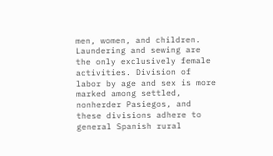men, women, and children. Laundering and sewing are the only exclusively female activities. Division of labor by age and sex is more marked among settled, nonherder Pasiegos, and these divisions adhere to general Spanish rural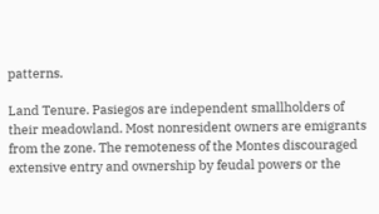patterns.

Land Tenure. Pasiegos are independent smallholders of their meadowland. Most nonresident owners are emigrants from the zone. The remoteness of the Montes discouraged extensive entry and ownership by feudal powers or the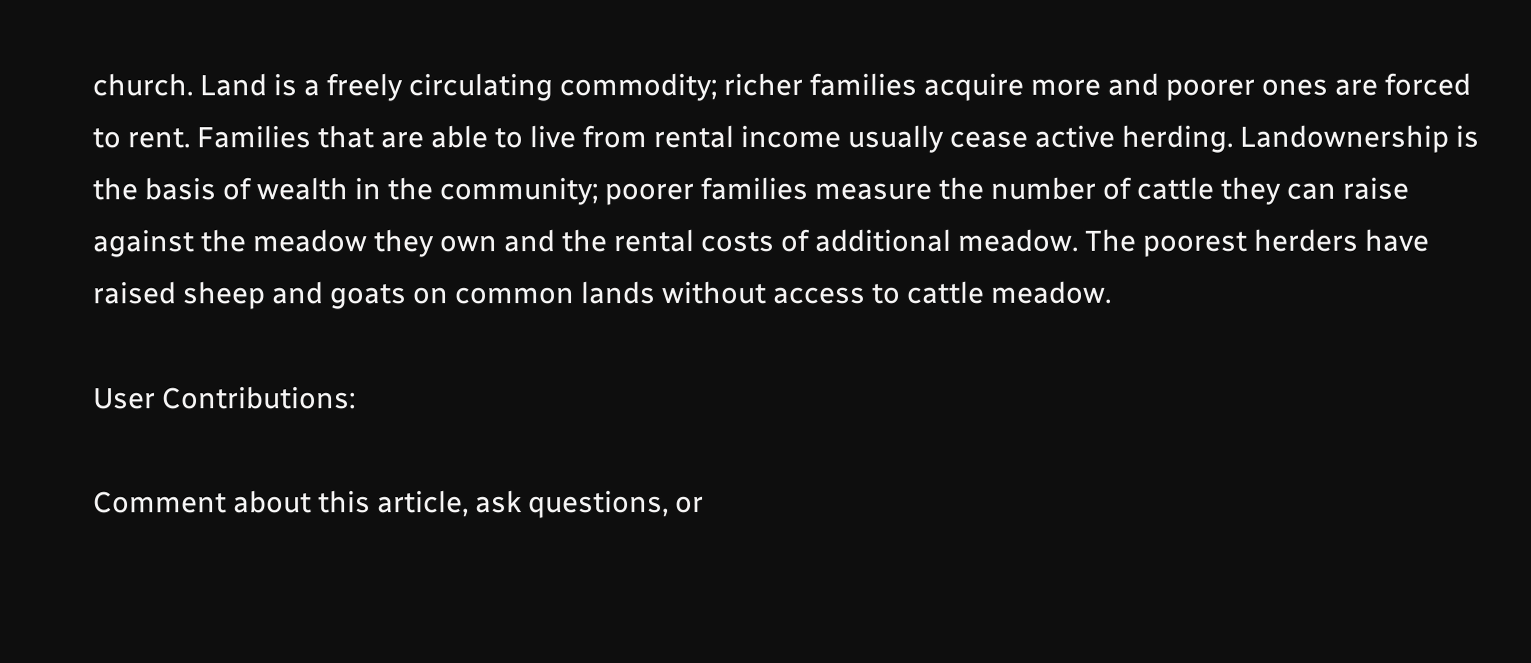church. Land is a freely circulating commodity; richer families acquire more and poorer ones are forced to rent. Families that are able to live from rental income usually cease active herding. Landownership is the basis of wealth in the community; poorer families measure the number of cattle they can raise against the meadow they own and the rental costs of additional meadow. The poorest herders have raised sheep and goats on common lands without access to cattle meadow.

User Contributions:

Comment about this article, ask questions, or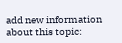add new information about this topic: